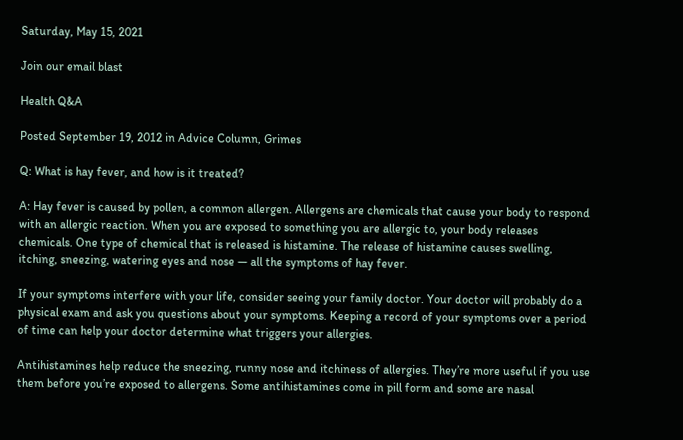Saturday, May 15, 2021

Join our email blast

Health Q&A

Posted September 19, 2012 in Advice Column, Grimes

Q: What is hay fever, and how is it treated?

A: Hay fever is caused by pollen, a common allergen. Allergens are chemicals that cause your body to respond with an allergic reaction. When you are exposed to something you are allergic to, your body releases chemicals. One type of chemical that is released is histamine. The release of histamine causes swelling, itching, sneezing, watering eyes and nose — all the symptoms of hay fever.

If your symptoms interfere with your life, consider seeing your family doctor. Your doctor will probably do a physical exam and ask you questions about your symptoms. Keeping a record of your symptoms over a period of time can help your doctor determine what triggers your allergies.

Antihistamines help reduce the sneezing, runny nose and itchiness of allergies. They’re more useful if you use them before you’re exposed to allergens. Some antihistamines come in pill form and some are nasal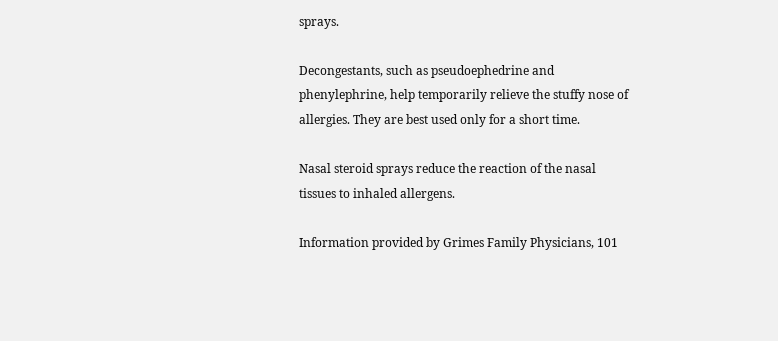sprays.

Decongestants, such as pseudoephedrine and phenylephrine, help temporarily relieve the stuffy nose of allergies. They are best used only for a short time.

Nasal steroid sprays reduce the reaction of the nasal tissues to inhaled allergens.

Information provided by Grimes Family Physicians, 101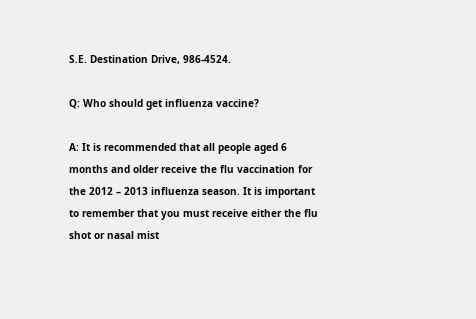S.E. Destination Drive, 986-4524.

Q: Who should get influenza vaccine?

A: It is recommended that all people aged 6 months and older receive the flu vaccination for the 2012 – 2013 influenza season. It is important to remember that you must receive either the flu shot or nasal mist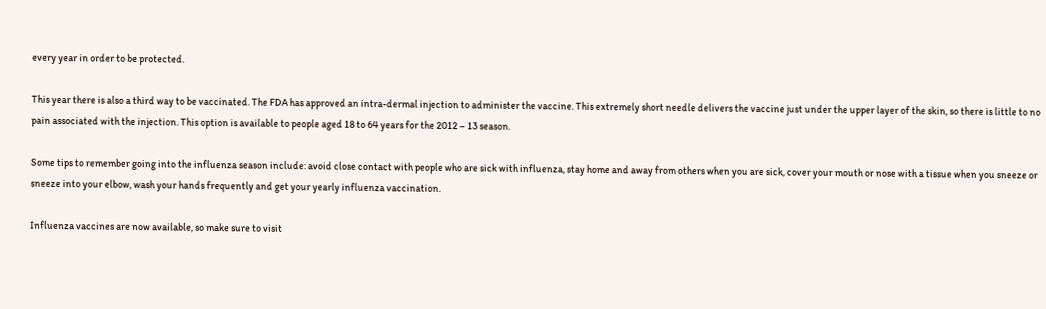every year in order to be protected.

This year there is also a third way to be vaccinated. The FDA has approved an intra-dermal injection to administer the vaccine. This extremely short needle delivers the vaccine just under the upper layer of the skin, so there is little to no pain associated with the injection. This option is available to people aged 18 to 64 years for the 2012 – 13 season.

Some tips to remember going into the influenza season include: avoid close contact with people who are sick with influenza, stay home and away from others when you are sick, cover your mouth or nose with a tissue when you sneeze or sneeze into your elbow, wash your hands frequently and get your yearly influenza vaccination.

Influenza vaccines are now available, so make sure to visit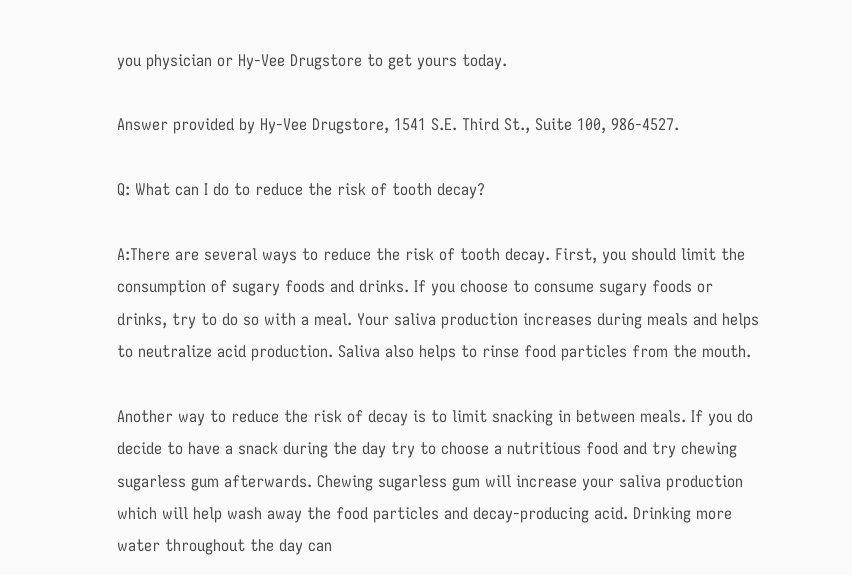you physician or Hy-Vee Drugstore to get yours today.

Answer provided by Hy-Vee Drugstore, 1541 S.E. Third St., Suite 100, 986-4527.

Q: What can I do to reduce the risk of tooth decay?

A:There are several ways to reduce the risk of tooth decay. First, you should limit the consumption of sugary foods and drinks. If you choose to consume sugary foods or drinks, try to do so with a meal. Your saliva production increases during meals and helps to neutralize acid production. Saliva also helps to rinse food particles from the mouth.

Another way to reduce the risk of decay is to limit snacking in between meals. If you do decide to have a snack during the day try to choose a nutritious food and try chewing sugarless gum afterwards. Chewing sugarless gum will increase your saliva production which will help wash away the food particles and decay-producing acid. Drinking more water throughout the day can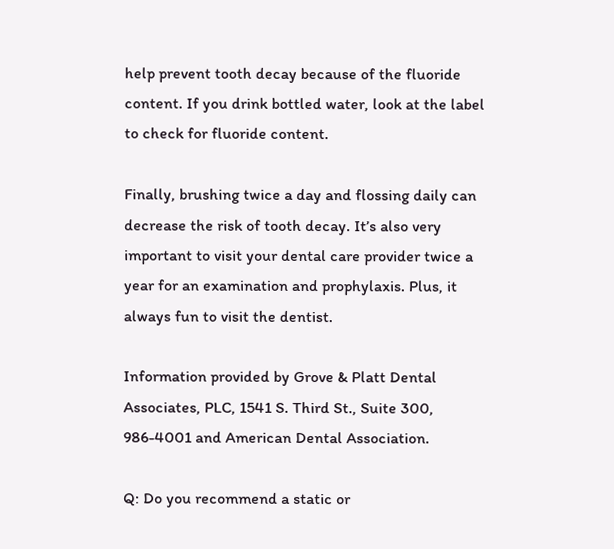help prevent tooth decay because of the fluoride content. If you drink bottled water, look at the label to check for fluoride content.

Finally, brushing twice a day and flossing daily can decrease the risk of tooth decay. It’s also very important to visit your dental care provider twice a year for an examination and prophylaxis. Plus, it always fun to visit the dentist.

Information provided by Grove & Platt Dental Associates, PLC, 1541 S. Third St., Suite 300, 986-4001 and American Dental Association.

Q: Do you recommend a static or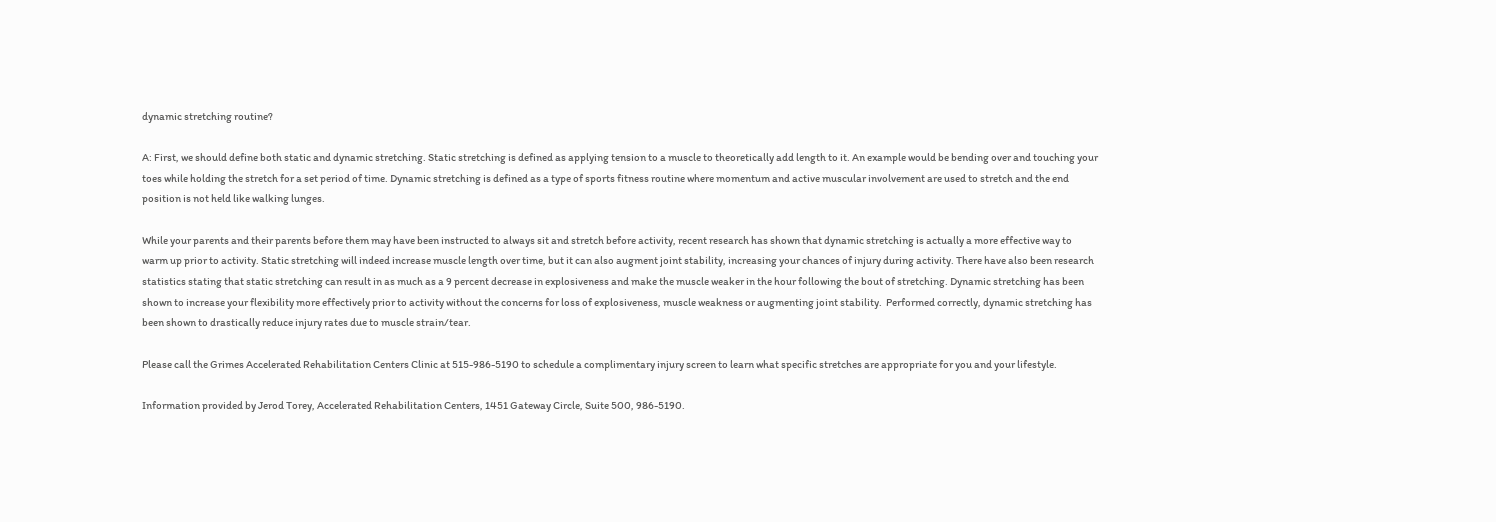dynamic stretching routine?

A: First, we should define both static and dynamic stretching. Static stretching is defined as applying tension to a muscle to theoretically add length to it. An example would be bending over and touching your toes while holding the stretch for a set period of time. Dynamic stretching is defined as a type of sports fitness routine where momentum and active muscular involvement are used to stretch and the end position is not held like walking lunges.

While your parents and their parents before them may have been instructed to always sit and stretch before activity, recent research has shown that dynamic stretching is actually a more effective way to warm up prior to activity. Static stretching will indeed increase muscle length over time, but it can also augment joint stability, increasing your chances of injury during activity. There have also been research statistics stating that static stretching can result in as much as a 9 percent decrease in explosiveness and make the muscle weaker in the hour following the bout of stretching. Dynamic stretching has been shown to increase your flexibility more effectively prior to activity without the concerns for loss of explosiveness, muscle weakness or augmenting joint stability.  Performed correctly, dynamic stretching has been shown to drastically reduce injury rates due to muscle strain/tear.

Please call the Grimes Accelerated Rehabilitation Centers Clinic at 515-986-5190 to schedule a complimentary injury screen to learn what specific stretches are appropriate for you and your lifestyle.

Information provided by Jerod Torey, Accelerated Rehabilitation Centers, 1451 Gateway Circle, Suite 500, 986-5190.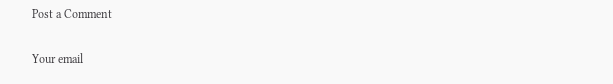Post a Comment

Your email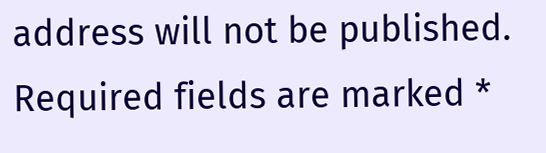address will not be published. Required fields are marked *